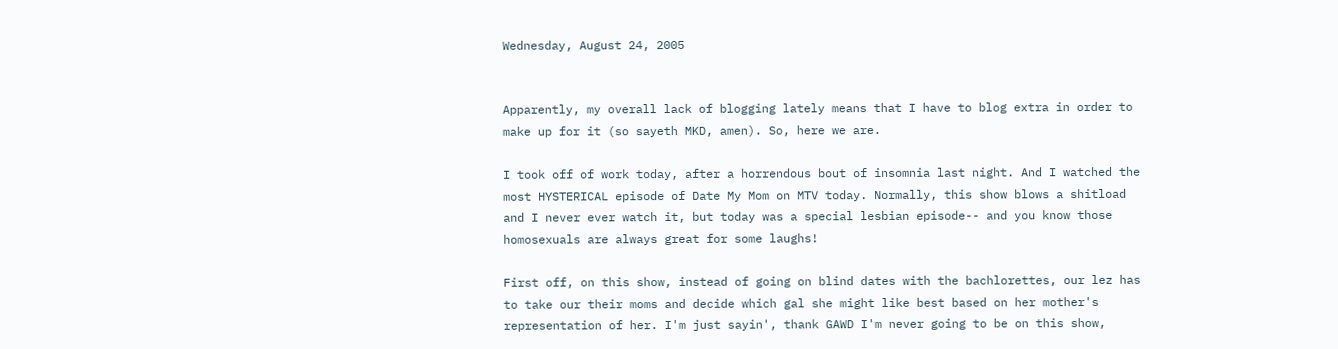Wednesday, August 24, 2005


Apparently, my overall lack of blogging lately means that I have to blog extra in order to make up for it (so sayeth MKD, amen). So, here we are.

I took off of work today, after a horrendous bout of insomnia last night. And I watched the most HYSTERICAL episode of Date My Mom on MTV today. Normally, this show blows a shitload and I never ever watch it, but today was a special lesbian episode-- and you know those homosexuals are always great for some laughs!

First off, on this show, instead of going on blind dates with the bachlorettes, our lez has to take our their moms and decide which gal she might like best based on her mother's representation of her. I'm just sayin', thank GAWD I'm never going to be on this show,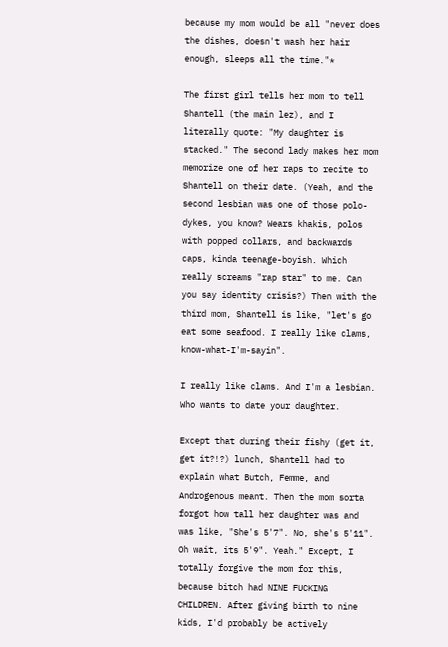because my mom would be all "never does the dishes, doesn't wash her hair enough, sleeps all the time."*

The first girl tells her mom to tell Shantell (the main lez), and I literally quote: "My daughter is stacked." The second lady makes her mom memorize one of her raps to recite to Shantell on their date. (Yeah, and the second lesbian was one of those polo-dykes, you know? Wears khakis, polos with popped collars, and backwards caps, kinda teenage-boyish. Which really screams "rap star" to me. Can you say identity crisis?) Then with the third mom, Shantell is like, "let's go eat some seafood. I really like clams, know-what-I'm-sayin".

I really like clams. And I'm a lesbian. Who wants to date your daughter.

Except that during their fishy (get it, get it?!?) lunch, Shantell had to explain what Butch, Femme, and Androgenous meant. Then the mom sorta forgot how tall her daughter was and was like, "She's 5'7". No, she's 5'11". Oh wait, its 5'9". Yeah." Except, I totally forgive the mom for this, because bitch had NINE FUCKING CHILDREN. After giving birth to nine kids, I'd probably be actively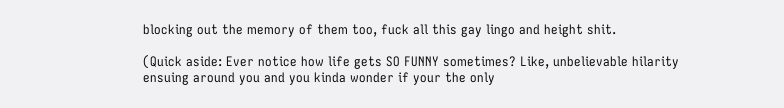blocking out the memory of them too, fuck all this gay lingo and height shit.

(Quick aside: Ever notice how life gets SO FUNNY sometimes? Like, unbelievable hilarity ensuing around you and you kinda wonder if your the only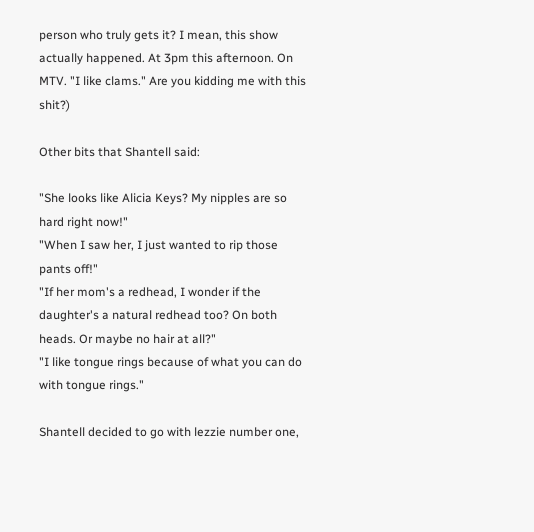person who truly gets it? I mean, this show actually happened. At 3pm this afternoon. On MTV. "I like clams." Are you kidding me with this shit?)

Other bits that Shantell said:

"She looks like Alicia Keys? My nipples are so hard right now!"
"When I saw her, I just wanted to rip those pants off!"
"If her mom's a redhead, I wonder if the daughter's a natural redhead too? On both heads. Or maybe no hair at all?"
"I like tongue rings because of what you can do with tongue rings."

Shantell decided to go with lezzie number one,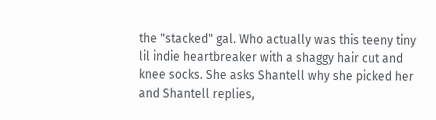the "stacked" gal. Who actually was this teeny tiny lil indie heartbreaker with a shaggy hair cut and knee socks. She asks Shantell why she picked her and Shantell replies,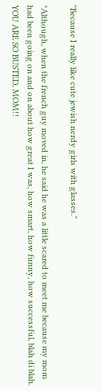"Because I really like cute jewish nerdy girls with glasses."

*Although, when the french guy moved in, he said he was a little scared to meet me because my mom had been going on and on about how great I was, how smart, how funny, how successful, blah di blah. YOU ARE SO BUSTED, MOM!!